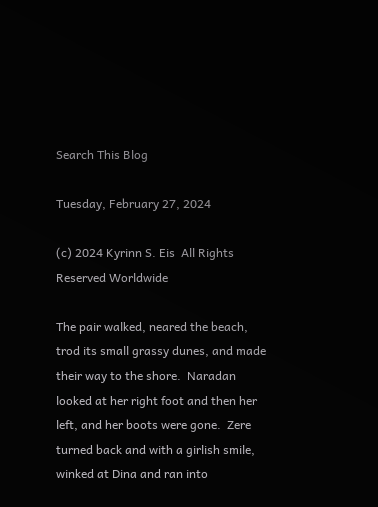Search This Blog

Tuesday, February 27, 2024

(c) 2024 Kyrinn S. Eis  All Rights Reserved Worldwide

The pair walked, neared the beach, trod its small grassy dunes, and made their way to the shore.  Naradan looked at her right foot and then her left, and her boots were gone.  Zere turned back and with a girlish smile, winked at Dina and ran into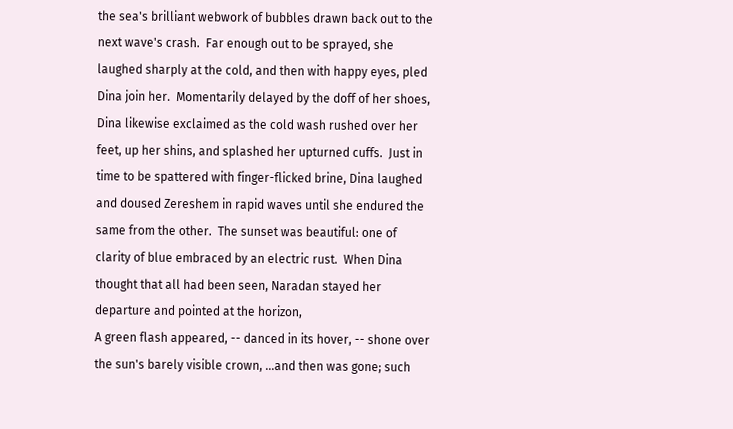the sea's brilliant webwork of bubbles drawn back out to the next wave's crash.  Far enough out to be sprayed, she laughed sharply at the cold, and then with happy eyes, pled Dina join her.  Momentarily delayed by the doff of her shoes, Dina likewise exclaimed as the cold wash rushed over her feet, up her shins, and splashed her upturned cuffs.  Just in time to be spattered with finger-flicked brine, Dina laughed and doused Zereshem in rapid waves until she endured the same from the other.  The sunset was beautiful: one of clarity of blue embraced by an electric rust.  When Dina thought that all had been seen, Naradan stayed her departure and pointed at the horizon,
A green flash appeared, -- danced in its hover, -- shone over the sun's barely visible crown, ...and then was gone; such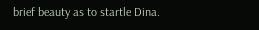brief beauty as to startle Dina.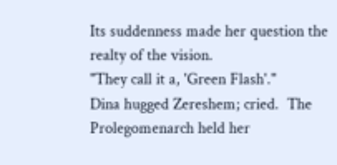Its suddenness made her question the realty of the vision.
"They call it a, 'Green Flash'."
Dina hugged Zereshem; cried.  The Prolegomenarch held her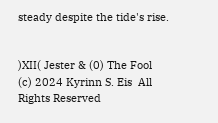steady despite the tide's rise.


)XII( Jester & (0) The Fool
(c) 2024 Kyrinn S. Eis  All Rights Reserved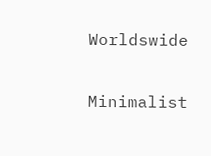Worldswide


Minimalist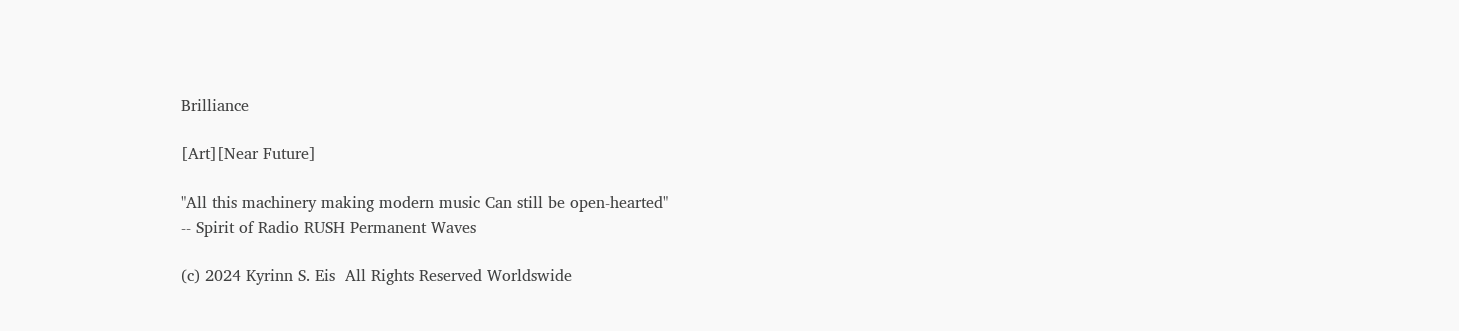Brilliance

[Art][Near Future]

"All this machinery making modern music Can still be open-hearted"
-- Spirit of Radio RUSH Permanent Waves

(c) 2024 Kyrinn S. Eis  All Rights Reserved Worldswide